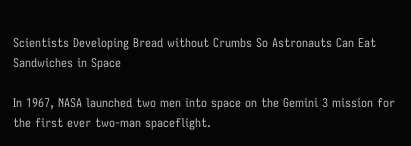Scientists Developing Bread without Crumbs So Astronauts Can Eat Sandwiches in Space

In 1967, NASA launched two men into space on the Gemini 3 mission for the first ever two-man spaceflight.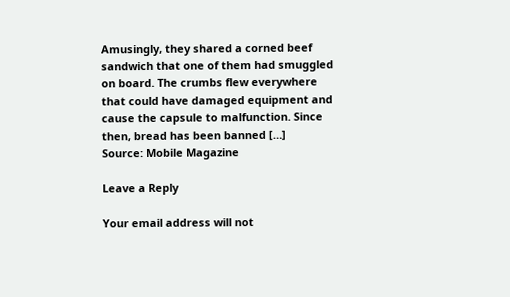Amusingly, they shared a corned beef sandwich that one of them had smuggled on board. The crumbs flew everywhere that could have damaged equipment and cause the capsule to malfunction. Since then, bread has been banned […]
Source: Mobile Magazine

Leave a Reply

Your email address will not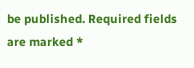be published. Required fields are marked *